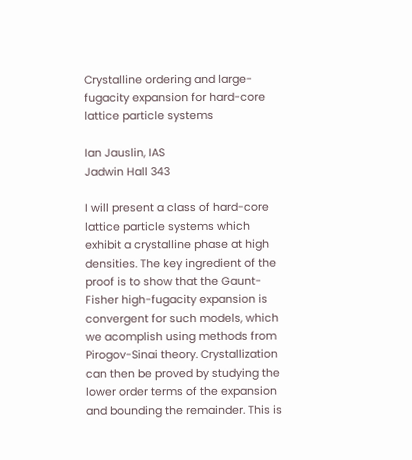Crystalline ordering and large-fugacity expansion for hard-core lattice particle systems

Ian Jauslin, IAS
Jadwin Hall 343

I will present a class of hard-core lattice particle systems which exhibit a crystalline phase at high densities. The key ingredient of the proof is to show that the Gaunt-Fisher high-fugacity expansion is convergent for such models, which we acomplish using methods from Pirogov-Sinai theory. Crystallization can then be proved by studying the lower order terms of the expansion and bounding the remainder. This is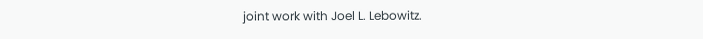joint work with Joel L. Lebowitz.